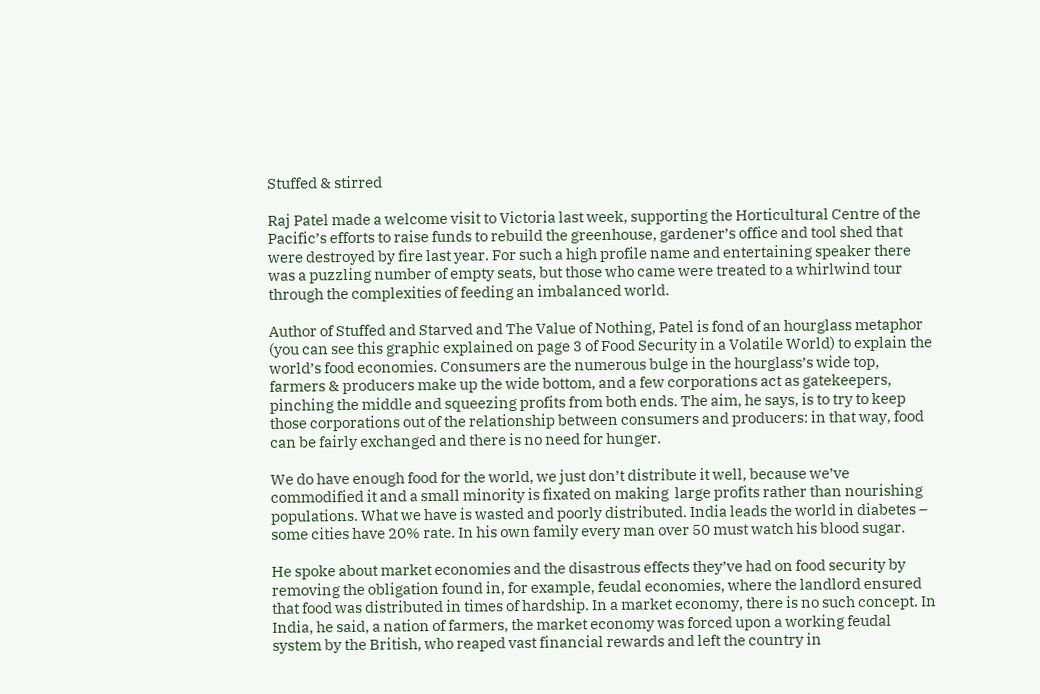Stuffed & stirred

Raj Patel made a welcome visit to Victoria last week, supporting the Horticultural Centre of the Pacific’s efforts to raise funds to rebuild the greenhouse, gardener’s office and tool shed that were destroyed by fire last year. For such a high profile name and entertaining speaker there was a puzzling number of empty seats, but those who came were treated to a whirlwind tour through the complexities of feeding an imbalanced world.

Author of Stuffed and Starved and The Value of Nothing, Patel is fond of an hourglass metaphor (you can see this graphic explained on page 3 of Food Security in a Volatile World) to explain the world’s food economies. Consumers are the numerous bulge in the hourglass’s wide top, farmers & producers make up the wide bottom, and a few corporations act as gatekeepers, pinching the middle and squeezing profits from both ends. The aim, he says, is to try to keep those corporations out of the relationship between consumers and producers: in that way, food can be fairly exchanged and there is no need for hunger.

We do have enough food for the world, we just don’t distribute it well, because we’ve commodified it and a small minority is fixated on making  large profits rather than nourishing populations. What we have is wasted and poorly distributed. India leads the world in diabetes – some cities have 20% rate. In his own family every man over 50 must watch his blood sugar.

He spoke about market economies and the disastrous effects they’ve had on food security by removing the obligation found in, for example, feudal economies, where the landlord ensured that food was distributed in times of hardship. In a market economy, there is no such concept. In India, he said, a nation of farmers, the market economy was forced upon a working feudal system by the British, who reaped vast financial rewards and left the country in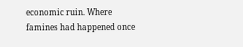economic ruin. Where famines had happened once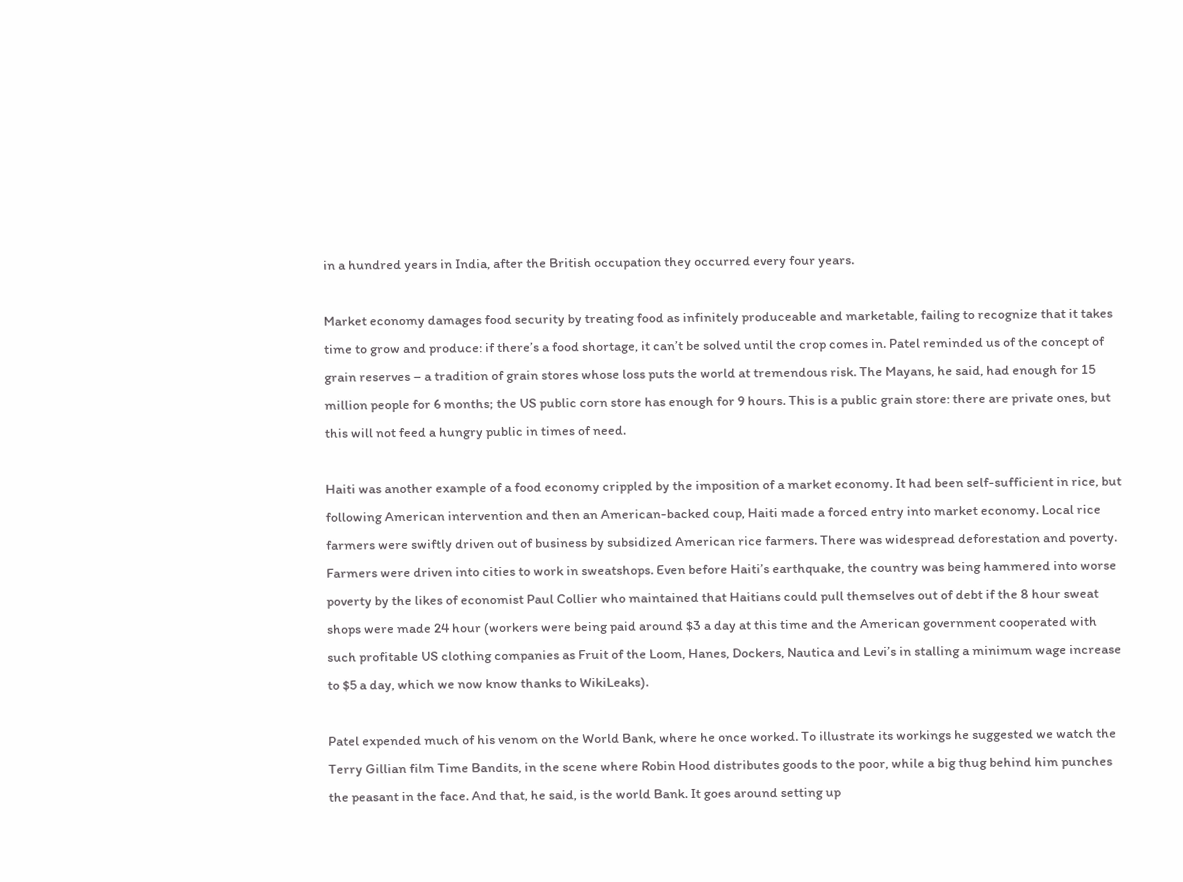in a hundred years in India, after the British occupation they occurred every four years.

Market economy damages food security by treating food as infinitely produceable and marketable, failing to recognize that it takes time to grow and produce: if there’s a food shortage, it can’t be solved until the crop comes in. Patel reminded us of the concept of grain reserves – a tradition of grain stores whose loss puts the world at tremendous risk. The Mayans, he said, had enough for 15 million people for 6 months; the US public corn store has enough for 9 hours. This is a public grain store: there are private ones, but this will not feed a hungry public in times of need.

Haiti was another example of a food economy crippled by the imposition of a market economy. It had been self-sufficient in rice, but following American intervention and then an American-backed coup, Haiti made a forced entry into market economy. Local rice farmers were swiftly driven out of business by subsidized American rice farmers. There was widespread deforestation and poverty. Farmers were driven into cities to work in sweatshops. Even before Haiti’s earthquake, the country was being hammered into worse poverty by the likes of economist Paul Collier who maintained that Haitians could pull themselves out of debt if the 8 hour sweat shops were made 24 hour (workers were being paid around $3 a day at this time and the American government cooperated with such profitable US clothing companies as Fruit of the Loom, Hanes, Dockers, Nautica and Levi’s in stalling a minimum wage increase to $5 a day, which we now know thanks to WikiLeaks).

Patel expended much of his venom on the World Bank, where he once worked. To illustrate its workings he suggested we watch the Terry Gillian film Time Bandits, in the scene where Robin Hood distributes goods to the poor, while a big thug behind him punches the peasant in the face. And that, he said, is the world Bank. It goes around setting up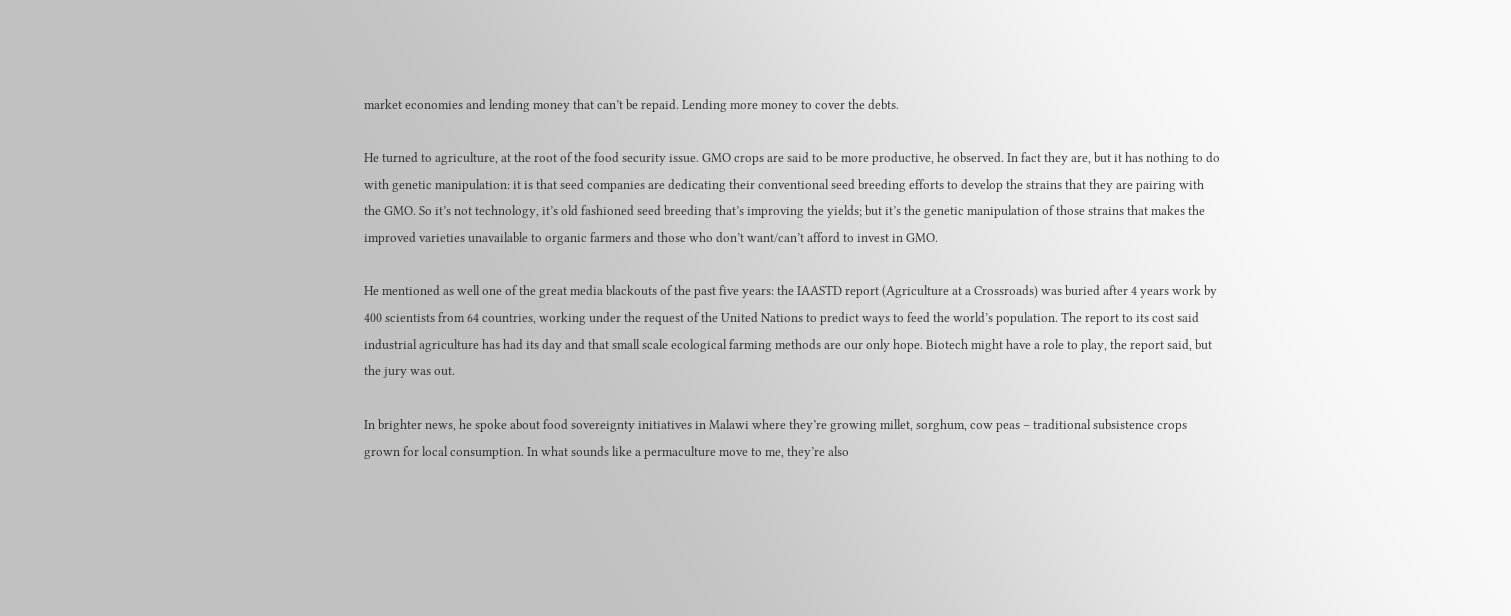market economies and lending money that can’t be repaid. Lending more money to cover the debts.

He turned to agriculture, at the root of the food security issue. GMO crops are said to be more productive, he observed. In fact they are, but it has nothing to do with genetic manipulation: it is that seed companies are dedicating their conventional seed breeding efforts to develop the strains that they are pairing with the GMO. So it’s not technology, it’s old fashioned seed breeding that’s improving the yields; but it’s the genetic manipulation of those strains that makes the improved varieties unavailable to organic farmers and those who don’t want/can’t afford to invest in GMO.

He mentioned as well one of the great media blackouts of the past five years: the IAASTD report (Agriculture at a Crossroads) was buried after 4 years work by 400 scientists from 64 countries, working under the request of the United Nations to predict ways to feed the world’s population. The report to its cost said industrial agriculture has had its day and that small scale ecological farming methods are our only hope. Biotech might have a role to play, the report said, but the jury was out.

In brighter news, he spoke about food sovereignty initiatives in Malawi where they’re growing millet, sorghum, cow peas – traditional subsistence crops grown for local consumption. In what sounds like a permaculture move to me, they’re also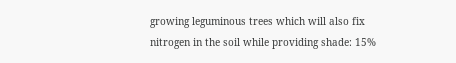growing leguminous trees which will also fix nitrogen in the soil while providing shade: 15%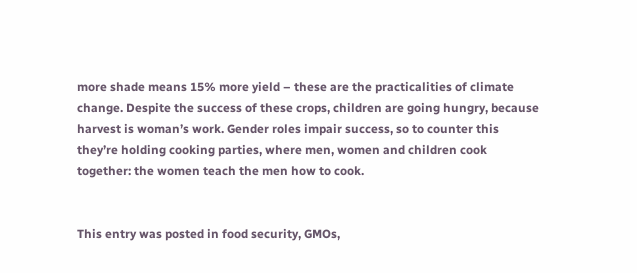more shade means 15% more yield – these are the practicalities of climate change. Despite the success of these crops, children are going hungry, because harvest is woman’s work. Gender roles impair success, so to counter this they’re holding cooking parties, where men, women and children cook together: the women teach the men how to cook.


This entry was posted in food security, GMOs,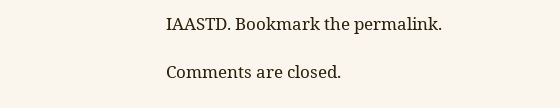IAASTD. Bookmark the permalink.

Comments are closed.